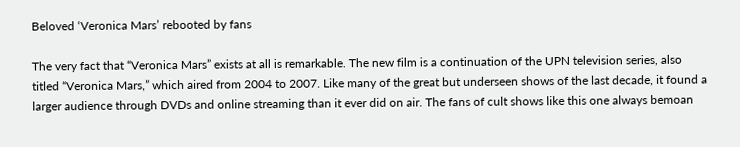Beloved ‘Veronica Mars’ rebooted by fans

The very fact that “Veronica Mars” exists at all is remarkable. The new film is a continuation of the UPN television series, also titled “Veronica Mars,” which aired from 2004 to 2007. Like many of the great but underseen shows of the last decade, it found a larger audience through DVDs and online streaming than it ever did on air. The fans of cult shows like this one always bemoan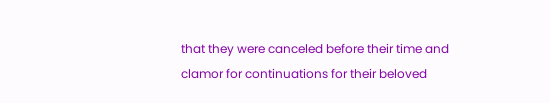that they were canceled before their time and clamor for continuations for their beloved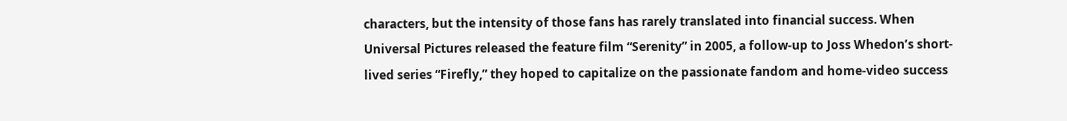characters, but the intensity of those fans has rarely translated into financial success. When Universal Pictures released the feature film “Serenity” in 2005, a follow-up to Joss Whedon’s short-lived series “Firefly,” they hoped to capitalize on the passionate fandom and home-video success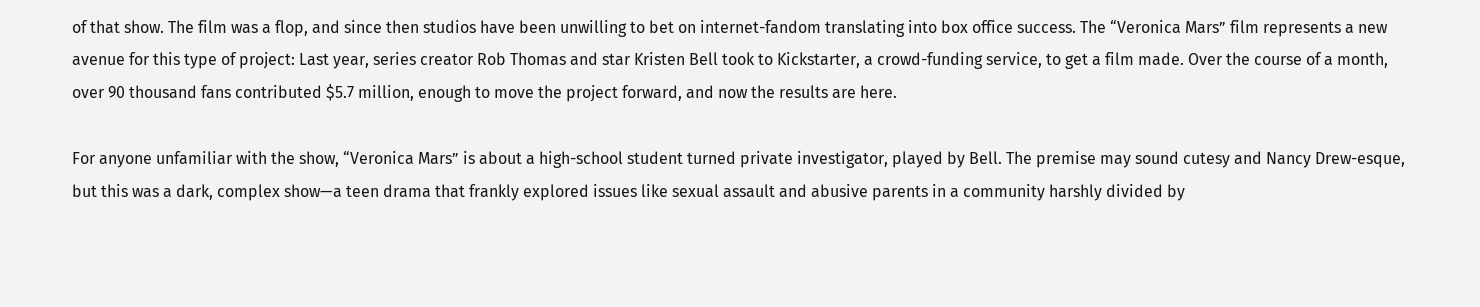of that show. The film was a flop, and since then studios have been unwilling to bet on internet-fandom translating into box office success. The “Veronica Mars” film represents a new avenue for this type of project: Last year, series creator Rob Thomas and star Kristen Bell took to Kickstarter, a crowd-funding service, to get a film made. Over the course of a month, over 90 thousand fans contributed $5.7 million, enough to move the project forward, and now the results are here.

For anyone unfamiliar with the show, “Veronica Mars” is about a high-school student turned private investigator, played by Bell. The premise may sound cutesy and Nancy Drew-esque, but this was a dark, complex show—a teen drama that frankly explored issues like sexual assault and abusive parents in a community harshly divided by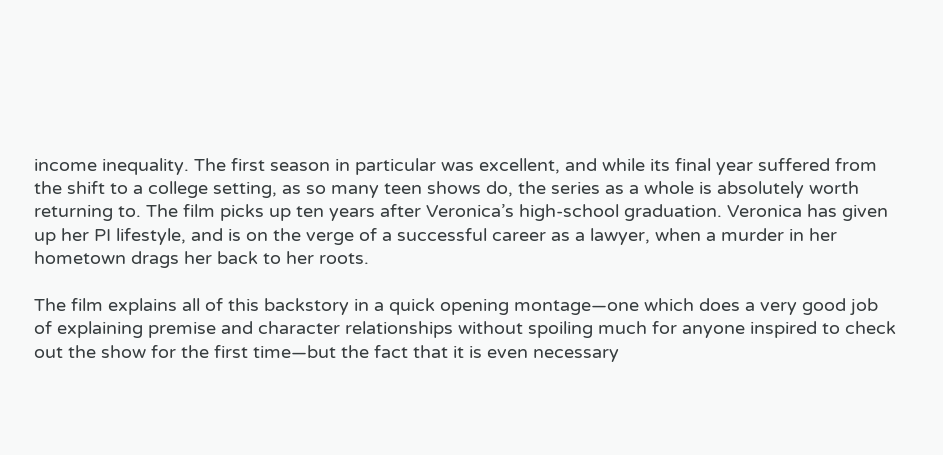income inequality. The first season in particular was excellent, and while its final year suffered from the shift to a college setting, as so many teen shows do, the series as a whole is absolutely worth returning to. The film picks up ten years after Veronica’s high-school graduation. Veronica has given up her PI lifestyle, and is on the verge of a successful career as a lawyer, when a murder in her hometown drags her back to her roots.

The film explains all of this backstory in a quick opening montage—one which does a very good job of explaining premise and character relationships without spoiling much for anyone inspired to check out the show for the first time—but the fact that it is even necessary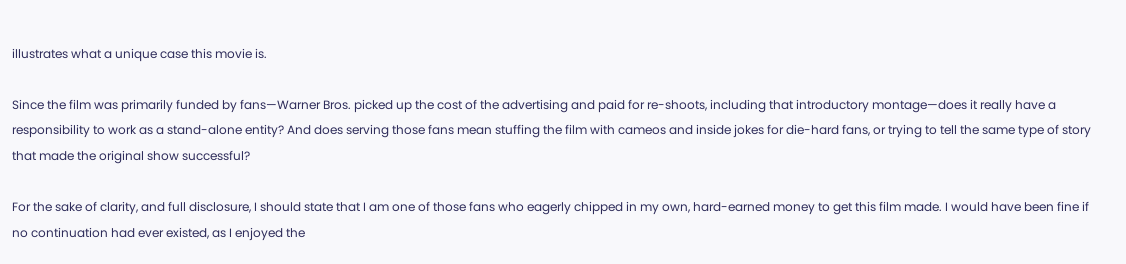illustrates what a unique case this movie is.

Since the film was primarily funded by fans—Warner Bros. picked up the cost of the advertising and paid for re-shoots, including that introductory montage—does it really have a responsibility to work as a stand-alone entity? And does serving those fans mean stuffing the film with cameos and inside jokes for die-hard fans, or trying to tell the same type of story that made the original show successful?

For the sake of clarity, and full disclosure, I should state that I am one of those fans who eagerly chipped in my own, hard-earned money to get this film made. I would have been fine if no continuation had ever existed, as I enjoyed the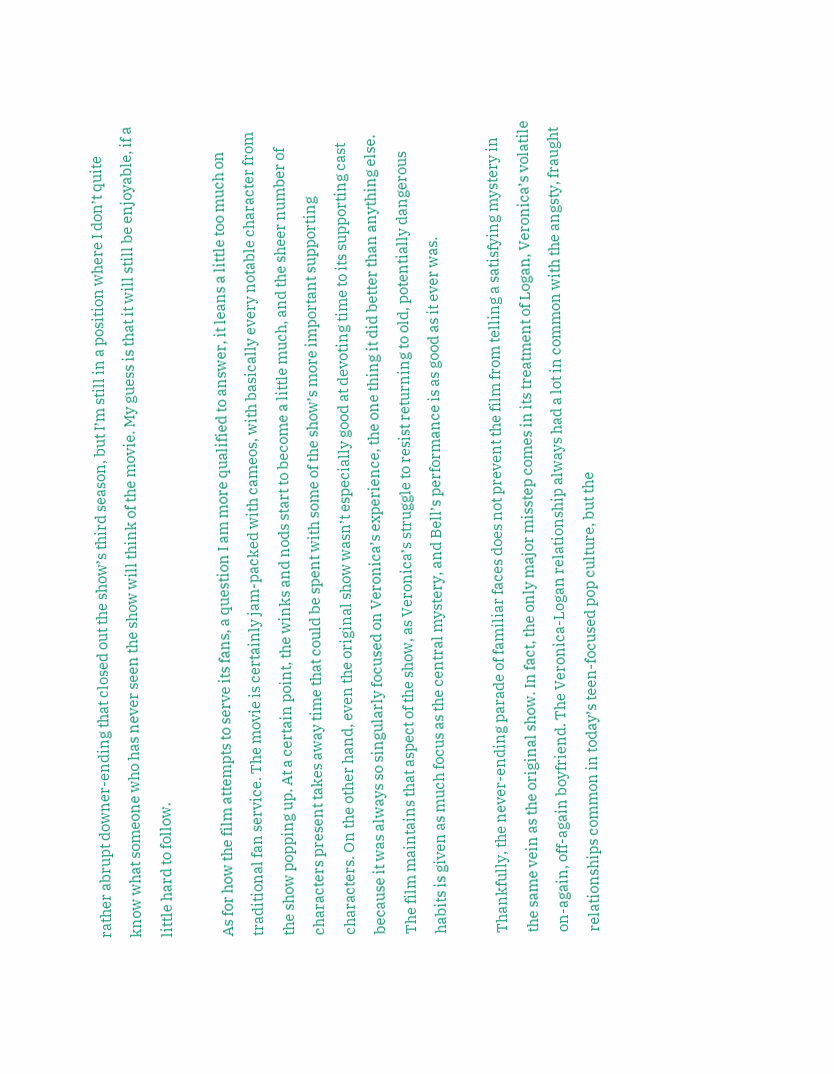rather abrupt downer-ending that closed out the show’s third season, but I’m still in a position where I don’t quite know what someone who has never seen the show will think of the movie. My guess is that it will still be enjoyable, if a little hard to follow.

As for how the film attempts to serve its fans, a question I am more qualified to answer, it leans a little too much on traditional fan service. The movie is certainly jam-packed with cameos, with basically every notable character from the show popping up. At a certain point, the winks and nods start to become a little much, and the sheer number of characters present takes away time that could be spent with some of the show’s more important supporting characters. On the other hand, even the original show wasn’t especially good at devoting time to its supporting cast because it was always so singularly focused on Veronica’s experience, the one thing it did better than anything else. The film maintains that aspect of the show, as Veronica’s struggle to resist returning to old, potentially dangerous habits is given as much focus as the central mystery, and Bell’s performance is as good as it ever was.

Thankfully, the never-ending parade of familiar faces does not prevent the film from telling a satisfying mystery in the same vein as the original show. In fact, the only major misstep comes in its treatment of Logan, Veronica’s volatile on-again, off-again boyfriend. The Veronica-Logan relationship always had a lot in common with the angsty, fraught relationships common in today’s teen-focused pop culture, but the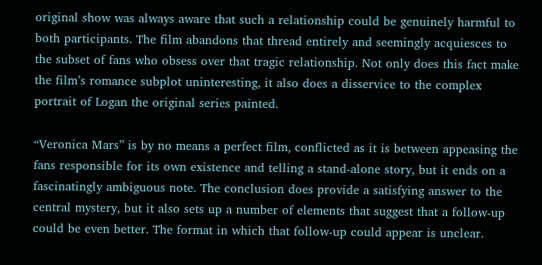original show was always aware that such a relationship could be genuinely harmful to both participants. The film abandons that thread entirely and seemingly acquiesces to the subset of fans who obsess over that tragic relationship. Not only does this fact make the film’s romance subplot uninteresting, it also does a disservice to the complex portrait of Logan the original series painted.

“Veronica Mars” is by no means a perfect film, conflicted as it is between appeasing the fans responsible for its own existence and telling a stand-alone story, but it ends on a fascinatingly ambiguous note. The conclusion does provide a satisfying answer to the central mystery, but it also sets up a number of elements that suggest that a follow-up could be even better. The format in which that follow-up could appear is unclear.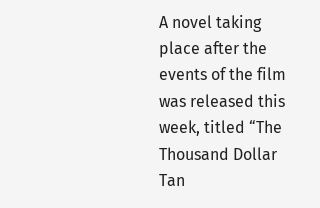A novel taking place after the events of the film was released this week, titled “The Thousand Dollar Tan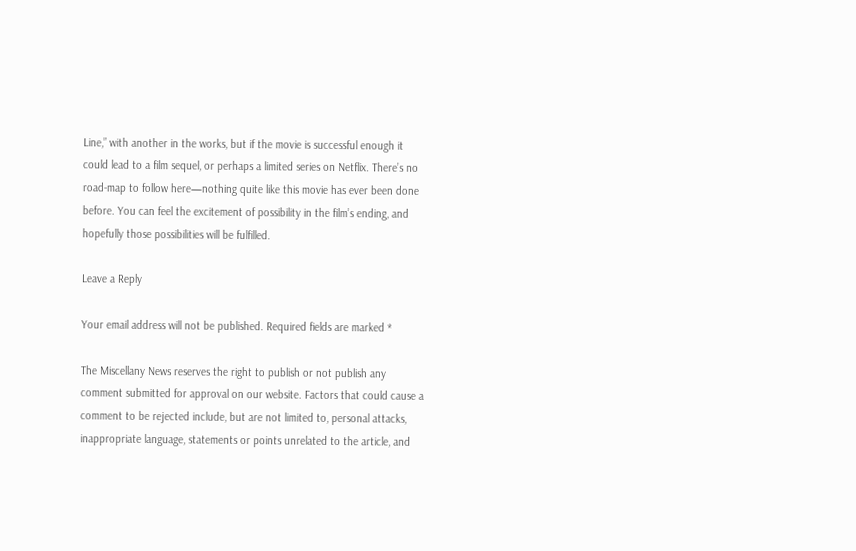Line,” with another in the works, but if the movie is successful enough it could lead to a film sequel, or perhaps a limited series on Netflix. There’s no road-map to follow here—nothing quite like this movie has ever been done before. You can feel the excitement of possibility in the film’s ending, and hopefully those possibilities will be fulfilled.

Leave a Reply

Your email address will not be published. Required fields are marked *

The Miscellany News reserves the right to publish or not publish any comment submitted for approval on our website. Factors that could cause a comment to be rejected include, but are not limited to, personal attacks, inappropriate language, statements or points unrelated to the article, and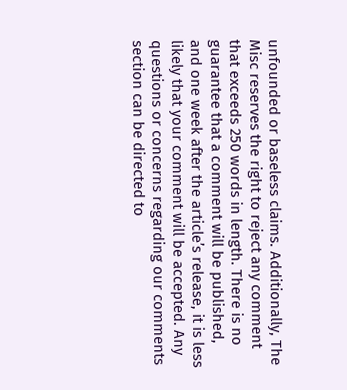unfounded or baseless claims. Additionally, The Misc reserves the right to reject any comment that exceeds 250 words in length. There is no guarantee that a comment will be published, and one week after the article’s release, it is less likely that your comment will be accepted. Any questions or concerns regarding our comments section can be directed to